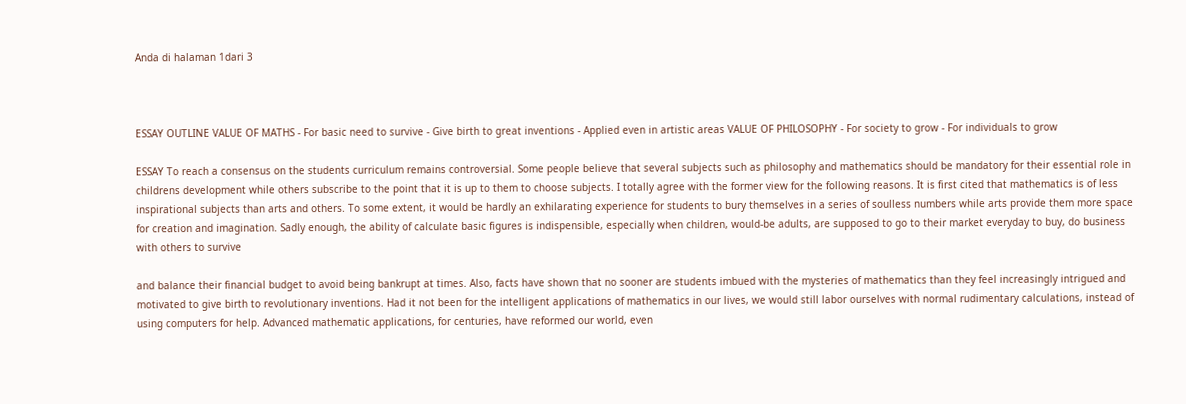Anda di halaman 1dari 3



ESSAY OUTLINE VALUE OF MATHS - For basic need to survive - Give birth to great inventions - Applied even in artistic areas VALUE OF PHILOSOPHY - For society to grow - For individuals to grow

ESSAY To reach a consensus on the students curriculum remains controversial. Some people believe that several subjects such as philosophy and mathematics should be mandatory for their essential role in childrens development while others subscribe to the point that it is up to them to choose subjects. I totally agree with the former view for the following reasons. It is first cited that mathematics is of less inspirational subjects than arts and others. To some extent, it would be hardly an exhilarating experience for students to bury themselves in a series of soulless numbers while arts provide them more space for creation and imagination. Sadly enough, the ability of calculate basic figures is indispensible, especially when children, would-be adults, are supposed to go to their market everyday to buy, do business with others to survive

and balance their financial budget to avoid being bankrupt at times. Also, facts have shown that no sooner are students imbued with the mysteries of mathematics than they feel increasingly intrigued and motivated to give birth to revolutionary inventions. Had it not been for the intelligent applications of mathematics in our lives, we would still labor ourselves with normal rudimentary calculations, instead of using computers for help. Advanced mathematic applications, for centuries, have reformed our world, even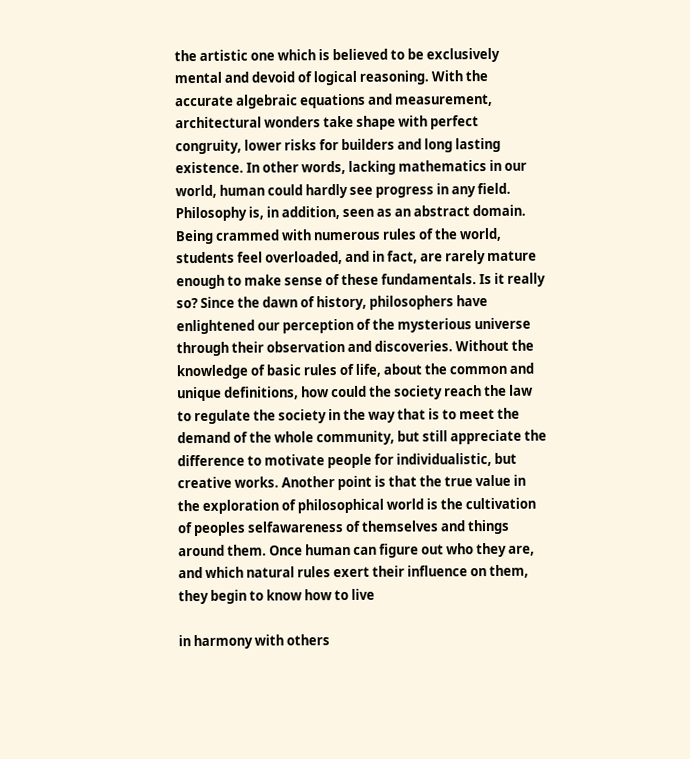the artistic one which is believed to be exclusively mental and devoid of logical reasoning. With the accurate algebraic equations and measurement, architectural wonders take shape with perfect congruity, lower risks for builders and long lasting existence. In other words, lacking mathematics in our world, human could hardly see progress in any field. Philosophy is, in addition, seen as an abstract domain. Being crammed with numerous rules of the world, students feel overloaded, and in fact, are rarely mature enough to make sense of these fundamentals. Is it really so? Since the dawn of history, philosophers have enlightened our perception of the mysterious universe through their observation and discoveries. Without the knowledge of basic rules of life, about the common and unique definitions, how could the society reach the law to regulate the society in the way that is to meet the demand of the whole community, but still appreciate the difference to motivate people for individualistic, but creative works. Another point is that the true value in the exploration of philosophical world is the cultivation of peoples selfawareness of themselves and things around them. Once human can figure out who they are, and which natural rules exert their influence on them, they begin to know how to live

in harmony with others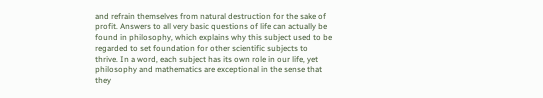and refrain themselves from natural destruction for the sake of profit. Answers to all very basic questions of life can actually be found in philosophy, which explains why this subject used to be regarded to set foundation for other scientific subjects to thrive. In a word, each subject has its own role in our life, yet philosophy and mathematics are exceptional in the sense that they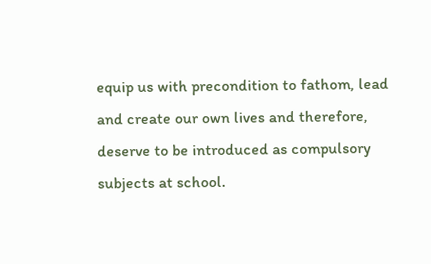equip us with precondition to fathom, lead and create our own lives and therefore, deserve to be introduced as compulsory subjects at school.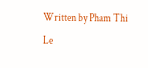Written by Pham Thi Le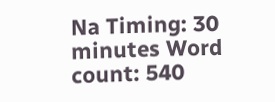Na Timing: 30 minutes Word count: 540